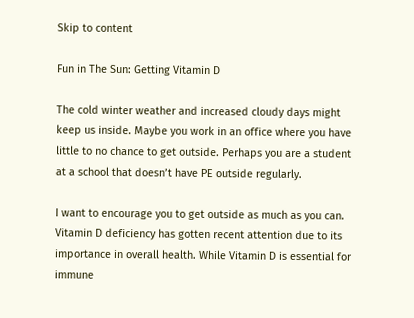Skip to content

Fun in The Sun: Getting Vitamin D

The cold winter weather and increased cloudy days might keep us inside. Maybe you work in an office where you have little to no chance to get outside. Perhaps you are a student at a school that doesn’t have PE outside regularly.

I want to encourage you to get outside as much as you can. Vitamin D deficiency has gotten recent attention due to its importance in overall health. While Vitamin D is essential for immune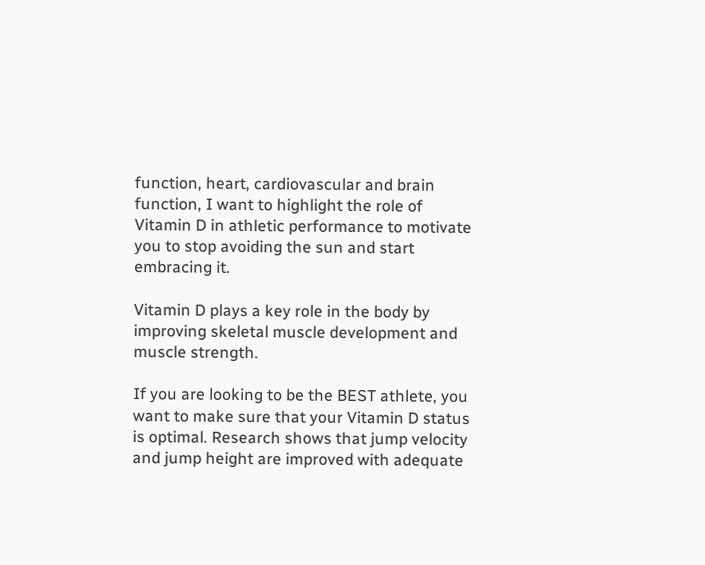function, heart, cardiovascular and brain function, I want to highlight the role of Vitamin D in athletic performance to motivate you to stop avoiding the sun and start embracing it.

Vitamin D plays a key role in the body by improving skeletal muscle development and muscle strength.

If you are looking to be the BEST athlete, you want to make sure that your Vitamin D status is optimal. Research shows that jump velocity and jump height are improved with adequate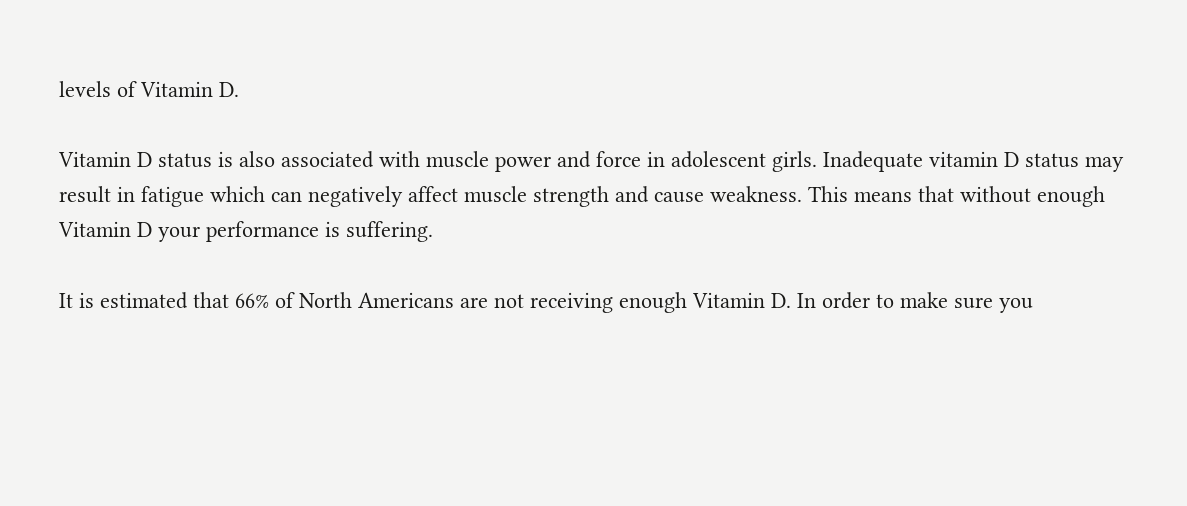levels of Vitamin D.

Vitamin D status is also associated with muscle power and force in adolescent girls. Inadequate vitamin D status may result in fatigue which can negatively affect muscle strength and cause weakness. This means that without enough Vitamin D your performance is suffering.

It is estimated that 66% of North Americans are not receiving enough Vitamin D. In order to make sure you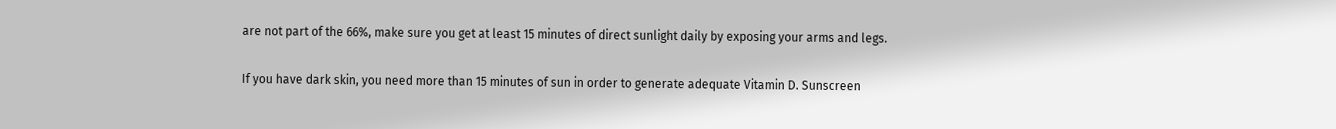are not part of the 66%, make sure you get at least 15 minutes of direct sunlight daily by exposing your arms and legs.

If you have dark skin, you need more than 15 minutes of sun in order to generate adequate Vitamin D. Sunscreen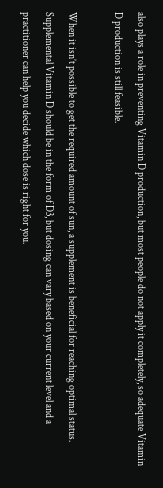also plays a role in preventing Vitamin D production, but most people do not apply it completely, so adequate Vitamin D production is still feasible.

When it isn’t possible to get the required amount of sun, a supplement is beneficial for reaching optimal status. Supplemental Vitamin D should be in the form of D3, but dosing can vary based on your current level and a practitioner can help you decide which dose is right for you.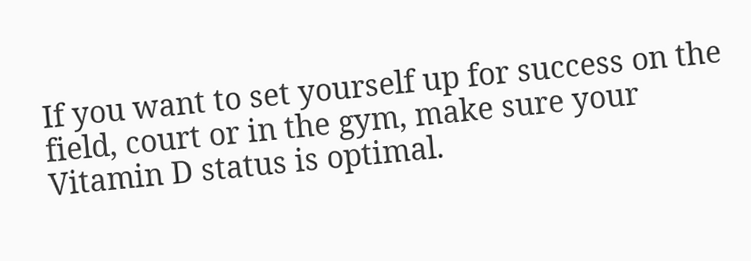If you want to set yourself up for success on the field, court or in the gym, make sure your Vitamin D status is optimal.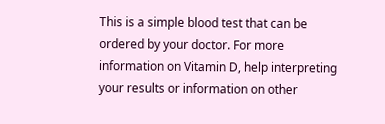This is a simple blood test that can be ordered by your doctor. For more information on Vitamin D, help interpreting your results or information on other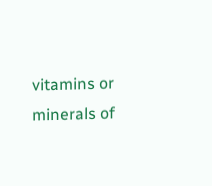vitamins or minerals of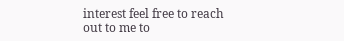interest feel free to reach out to me to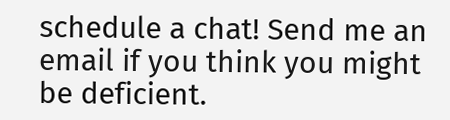schedule a chat! Send me an email if you think you might be deficient.